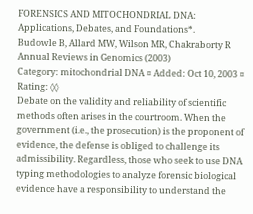FORENSICS AND MITOCHONDRIAL DNA: Applications, Debates, and Foundations*.
Budowle B, Allard MW, Wilson MR, Chakraborty R
Annual Reviews in Genomics (2003)
Category: mitochondrial DNA ¤ Added: Oct 10, 2003 ¤ Rating: ◊◊
Debate on the validity and reliability of scientific methods often arises in the courtroom. When the government (i.e., the prosecution) is the proponent of evidence, the defense is obliged to challenge its admissibility. Regardless, those who seek to use DNA typing methodologies to analyze forensic biological evidence have a responsibility to understand the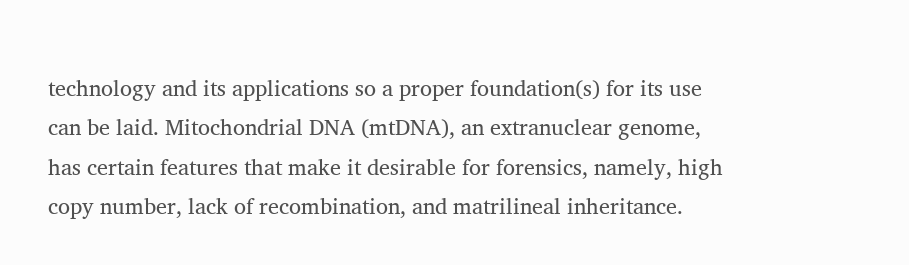technology and its applications so a proper foundation(s) for its use can be laid. Mitochondrial DNA (mtDNA), an extranuclear genome, has certain features that make it desirable for forensics, namely, high copy number, lack of recombination, and matrilineal inheritance.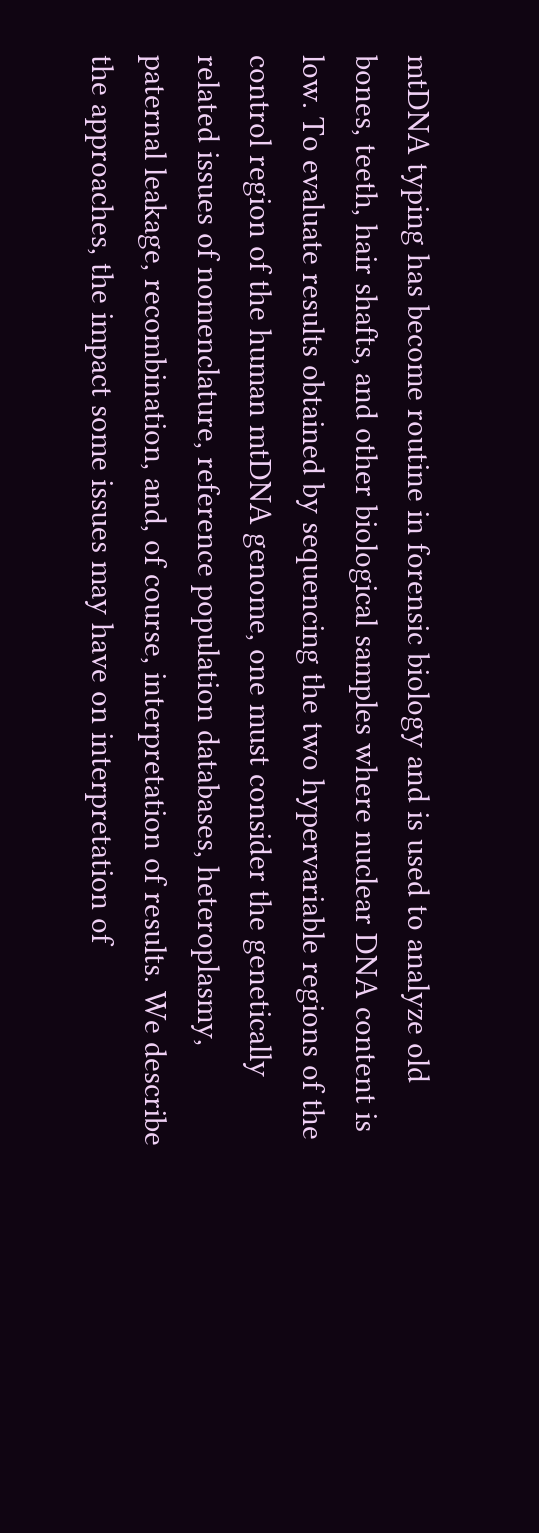mtDNA typing has become routine in forensic biology and is used to analyze old bones, teeth, hair shafts, and other biological samples where nuclear DNA content is low. To evaluate results obtained by sequencing the two hypervariable regions of the control region of the human mtDNA genome, one must consider the genetically related issues of nomenclature, reference population databases, heteroplasmy, paternal leakage, recombination, and, of course, interpretation of results. We describe the approaches, the impact some issues may have on interpretation of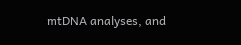mtDNA analyses, and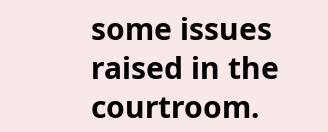some issues raised in the courtroom.